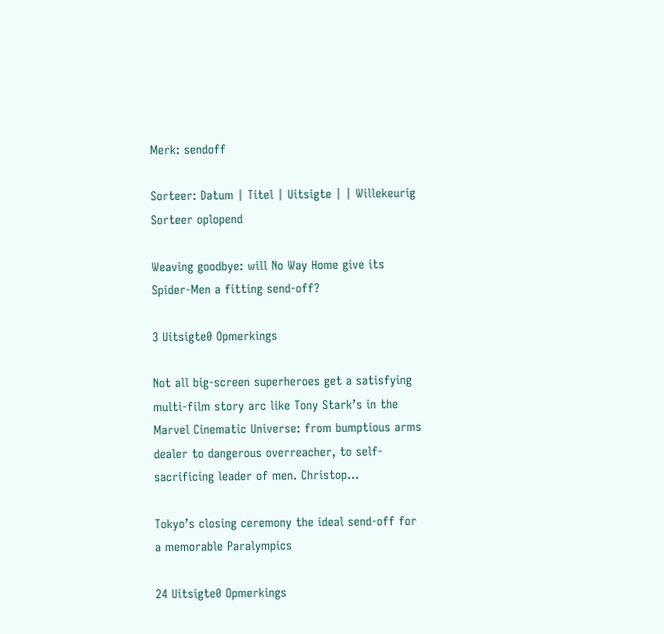Merk: sendoff

Sorteer: Datum | Titel | Uitsigte | | Willekeurig Sorteer oplopend

Weaving goodbye: will No Way Home give its Spider-Men a fitting send-off?

3 Uitsigte0 Opmerkings

Not all big-screen superheroes get a satisfying multi-film story arc like Tony Stark’s in the Marvel Cinematic Universe: from bumptious arms dealer to dangerous overreacher, to self-sacrificing leader of men. Christop...

Tokyo’s closing ceremony the ideal send-off for a memorable Paralympics

24 Uitsigte0 Opmerkings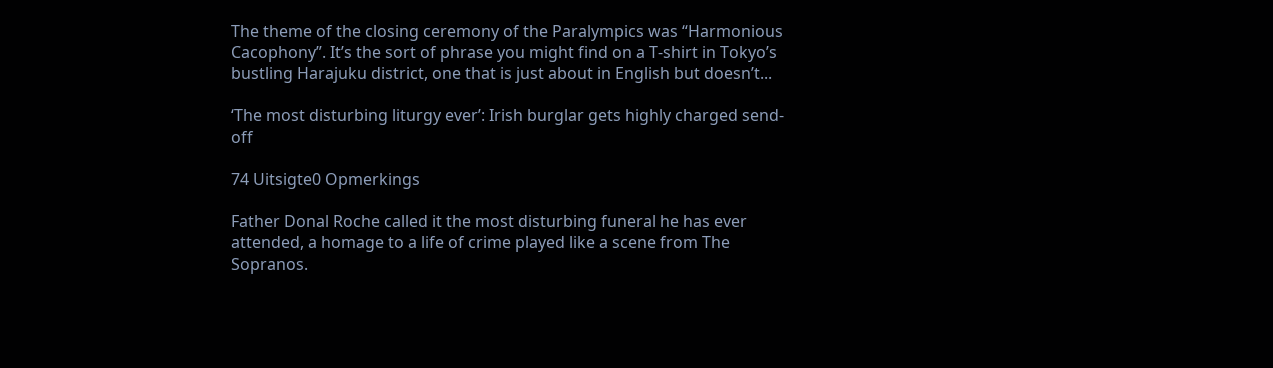The theme of the closing ceremony of the Paralympics was “Harmonious Cacophony”. It’s the sort of phrase you might find on a T-shirt in Tokyo’s bustling Harajuku district, one that is just about in English but doesn’t...

‘The most disturbing liturgy ever’: Irish burglar gets highly charged send-off

74 Uitsigte0 Opmerkings

Father Donal Roche called it the most disturbing funeral he has ever attended, a homage to a life of crime played like a scene from The Sopranos.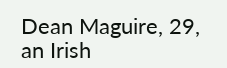Dean Maguire, 29, an Irish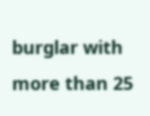burglar with more than 25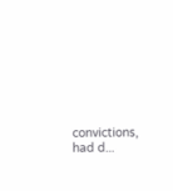convictions, had d...